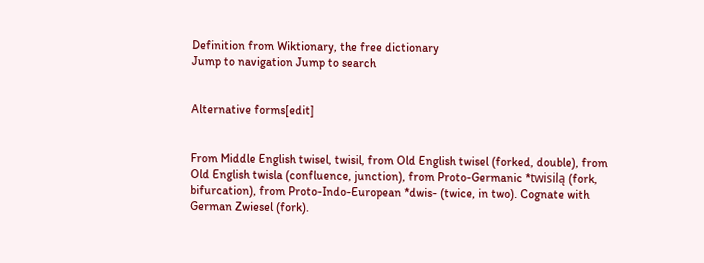Definition from Wiktionary, the free dictionary
Jump to navigation Jump to search


Alternative forms[edit]


From Middle English twisel, twisil, from Old English twisel (forked, double), from Old English twisla (confluence, junction), from Proto-Germanic *twisilą (fork, bifurcation), from Proto-Indo-European *dwis- (twice, in two). Cognate with German Zwiesel (fork).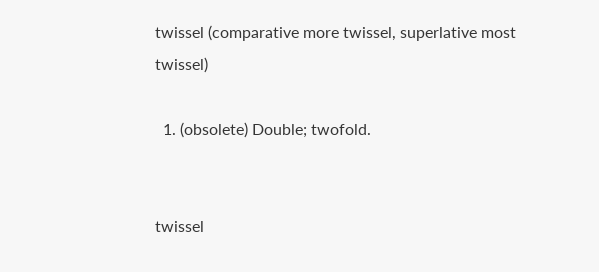twissel (comparative more twissel, superlative most twissel)

  1. (obsolete) Double; twofold.


twissel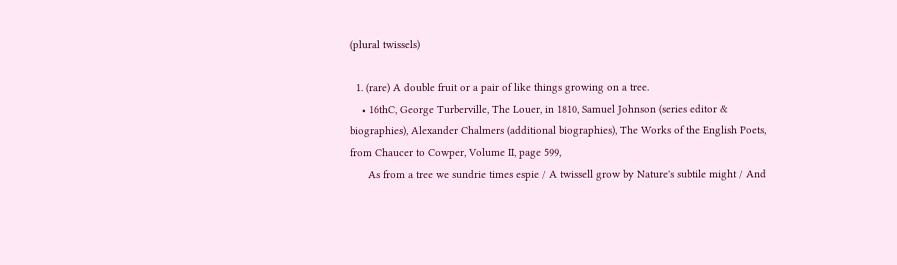(plural twissels)

  1. (rare) A double fruit or a pair of like things growing on a tree.
    • 16thC, George Turberville, The Louer, in 1810, Samuel Johnson (series editor & biographies), Alexander Chalmers (additional biographies), The Works of the English Poets, from Chaucer to Cowper, Volume II, page 599,
      As from a tree we sundrie times espie / A twissell grow by Nature's subtile might / And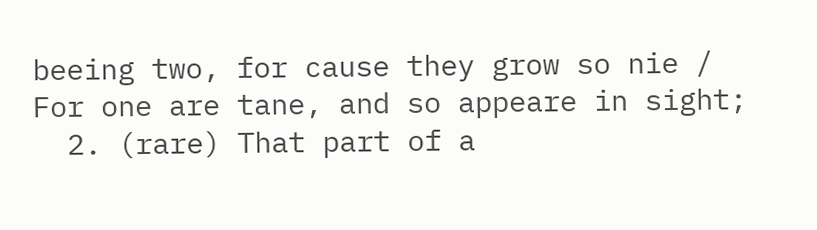beeing two, for cause they grow so nie / For one are tane, and so appeare in sight;
  2. (rare) That part of a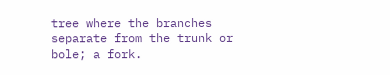tree where the branches separate from the trunk or bole; a fork.